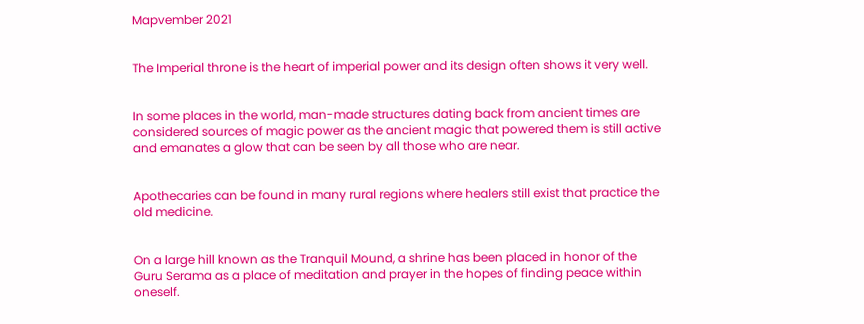Mapvember 2021


The Imperial throne is the heart of imperial power and its design often shows it very well.


In some places in the world, man-made structures dating back from ancient times are considered sources of magic power as the ancient magic that powered them is still active and emanates a glow that can be seen by all those who are near.


Apothecaries can be found in many rural regions where healers still exist that practice the old medicine.


On a large hill known as the Tranquil Mound, a shrine has been placed in honor of the Guru Serama as a place of meditation and prayer in the hopes of finding peace within oneself.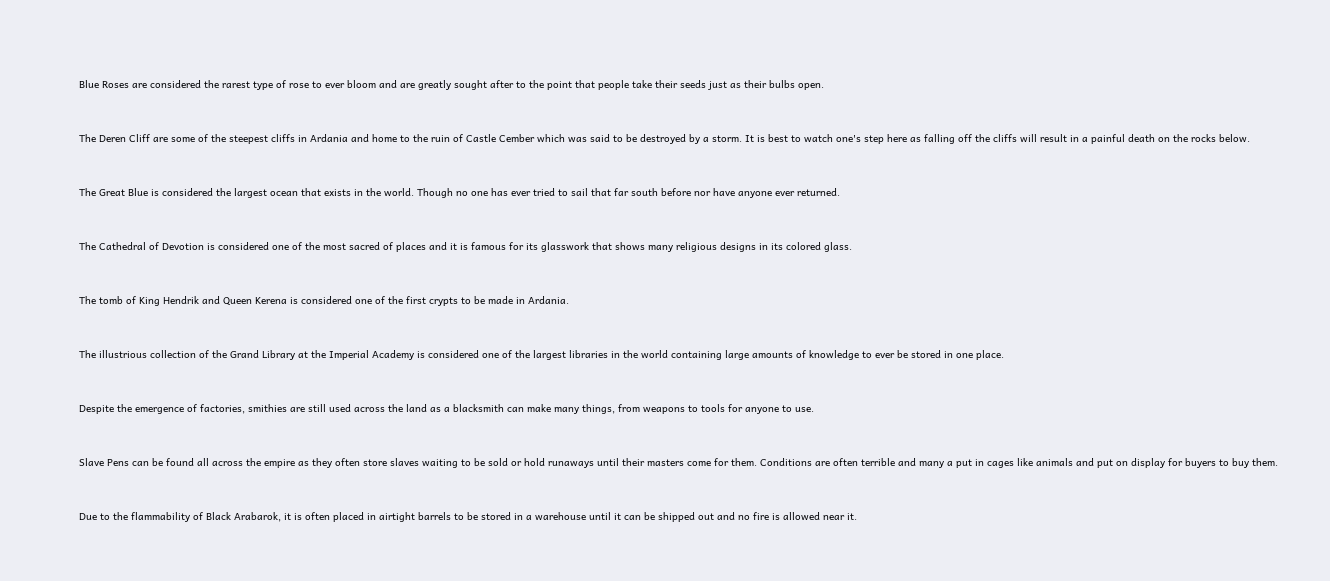Blue Roses are considered the rarest type of rose to ever bloom and are greatly sought after to the point that people take their seeds just as their bulbs open.


The Deren Cliff are some of the steepest cliffs in Ardania and home to the ruin of Castle Cember which was said to be destroyed by a storm. It is best to watch one's step here as falling off the cliffs will result in a painful death on the rocks below.


The Great Blue is considered the largest ocean that exists in the world. Though no one has ever tried to sail that far south before nor have anyone ever returned.


The Cathedral of Devotion is considered one of the most sacred of places and it is famous for its glasswork that shows many religious designs in its colored glass.


The tomb of King Hendrik and Queen Kerena is considered one of the first crypts to be made in Ardania.


The illustrious collection of the Grand Library at the Imperial Academy is considered one of the largest libraries in the world containing large amounts of knowledge to ever be stored in one place.


Despite the emergence of factories, smithies are still used across the land as a blacksmith can make many things, from weapons to tools for anyone to use.


Slave Pens can be found all across the empire as they often store slaves waiting to be sold or hold runaways until their masters come for them. Conditions are often terrible and many a put in cages like animals and put on display for buyers to buy them.


Due to the flammability of Black Arabarok, it is often placed in airtight barrels to be stored in a warehouse until it can be shipped out and no fire is allowed near it.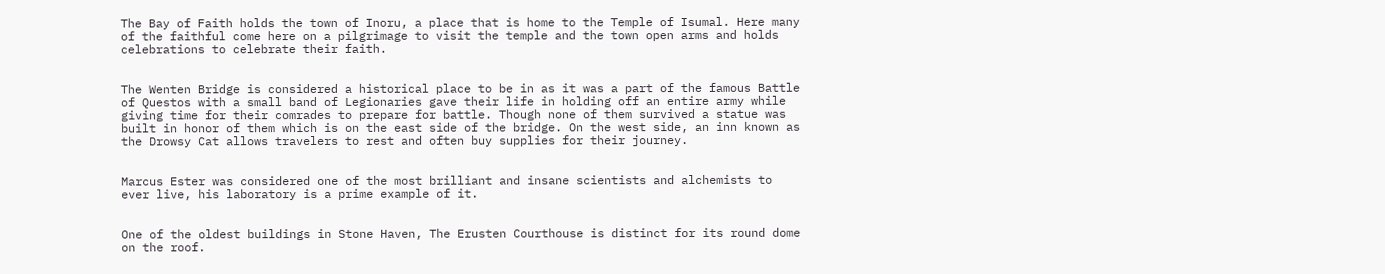The Bay of Faith holds the town of Inoru, a place that is home to the Temple of Isumal. Here many of the faithful come here on a pilgrimage to visit the temple and the town open arms and holds celebrations to celebrate their faith.


The Wenten Bridge is considered a historical place to be in as it was a part of the famous Battle of Questos with a small band of Legionaries gave their life in holding off an entire army while giving time for their comrades to prepare for battle. Though none of them survived a statue was built in honor of them which is on the east side of the bridge. On the west side, an inn known as the Drowsy Cat allows travelers to rest and often buy supplies for their journey.


Marcus Ester was considered one of the most brilliant and insane scientists and alchemists to ever live, his laboratory is a prime example of it.


One of the oldest buildings in Stone Haven, The Erusten Courthouse is distinct for its round dome on the roof.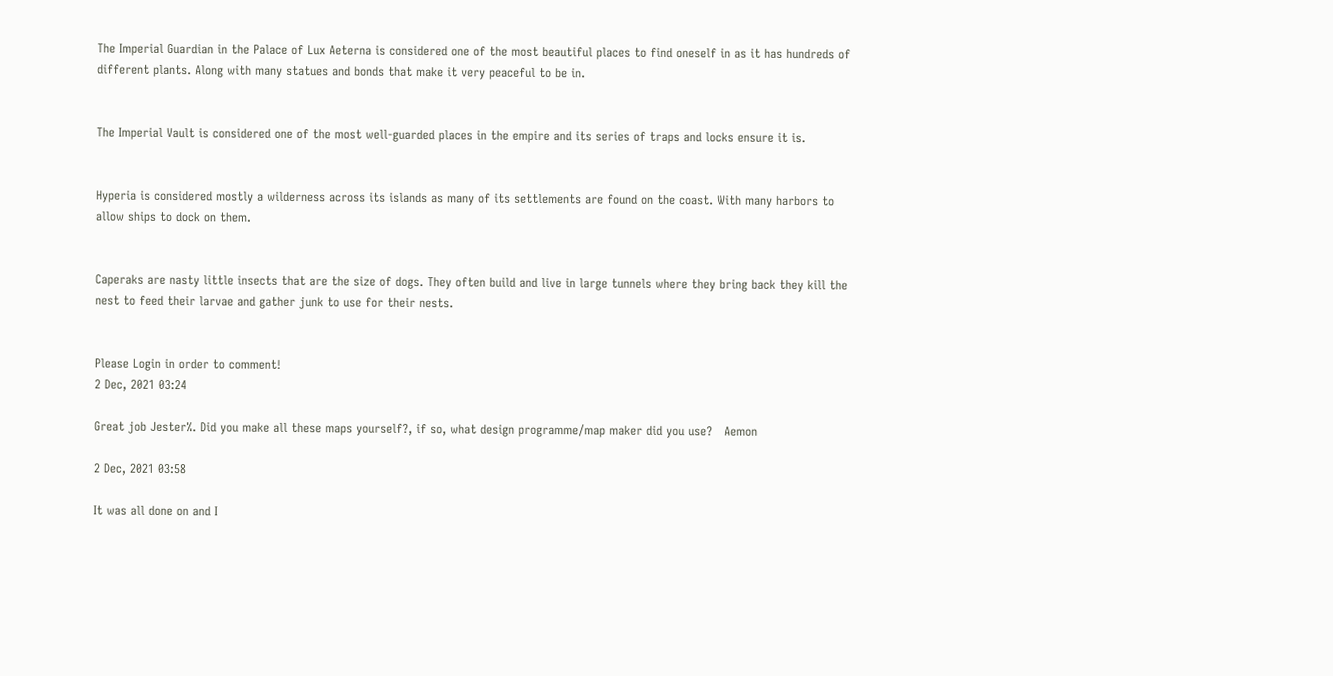The Imperial Guardian in the Palace of Lux Aeterna is considered one of the most beautiful places to find oneself in as it has hundreds of different plants. Along with many statues and bonds that make it very peaceful to be in.


The Imperial Vault is considered one of the most well-guarded places in the empire and its series of traps and locks ensure it is.


Hyperia is considered mostly a wilderness across its islands as many of its settlements are found on the coast. With many harbors to allow ships to dock on them.


Caperaks are nasty little insects that are the size of dogs. They often build and live in large tunnels where they bring back they kill the nest to feed their larvae and gather junk to use for their nests.


Please Login in order to comment!
2 Dec, 2021 03:24

Great job Jester%. Did you make all these maps yourself?, if so, what design programme/map maker did you use?   Aemon

2 Dec, 2021 03:58

It was all done on and I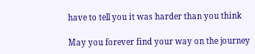have to tell you it was harder than you think

May you forever find your way on the journey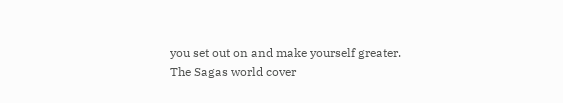you set out on and make yourself greater.
The Sagas world cover